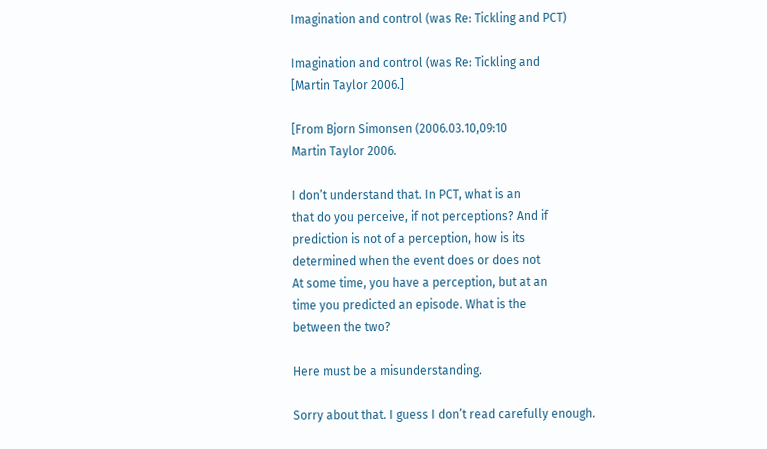Imagination and control (was Re: Tickling and PCT)

Imagination and control (was Re: Tickling and
[Martin Taylor 2006.]

[From Bjorn Simonsen (2006.03.10,09:10
Martin Taylor 2006.

I don’t understand that. In PCT, what is an
that do you perceive, if not perceptions? And if
prediction is not of a perception, how is its
determined when the event does or does not
At some time, you have a perception, but at an
time you predicted an episode. What is the
between the two?

Here must be a misunderstanding.

Sorry about that. I guess I don’t read carefully enough.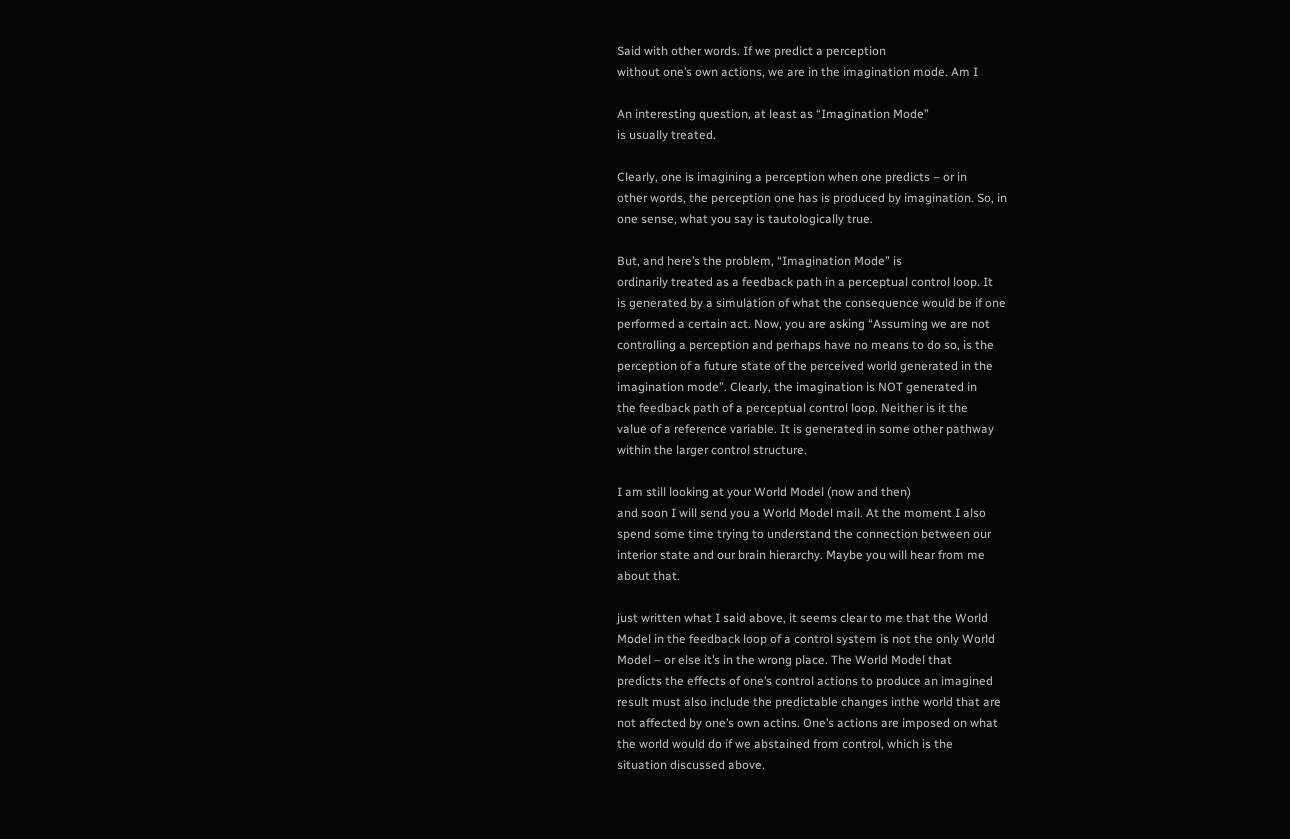Said with other words. If we predict a perception
without one’s own actions, we are in the imagination mode. Am I

An interesting question, at least as “Imagination Mode”
is usually treated.

Clearly, one is imagining a perception when one predicts – or in
other words, the perception one has is produced by imagination. So, in
one sense, what you say is tautologically true.

But, and here’s the problem, “Imagination Mode” is
ordinarily treated as a feedback path in a perceptual control loop. It
is generated by a simulation of what the consequence would be if one
performed a certain act. Now, you are asking “Assuming we are not
controlling a perception and perhaps have no means to do so, is the
perception of a future state of the perceived world generated in the
imagination mode”. Clearly, the imagination is NOT generated in
the feedback path of a perceptual control loop. Neither is it the
value of a reference variable. It is generated in some other pathway
within the larger control structure.

I am still looking at your World Model (now and then)
and soon I will send you a World Model mail. At the moment I also
spend some time trying to understand the connection between our
interior state and our brain hierarchy. Maybe you will hear from me
about that.

just written what I said above, it seems clear to me that the World
Model in the feedback loop of a control system is not the only World
Model – or else it’s in the wrong place. The World Model that
predicts the effects of one’s control actions to produce an imagined
result must also include the predictable changes inthe world that are
not affected by one’s own actins. One’s actions are imposed on what
the world would do if we abstained from control, which is the
situation discussed above.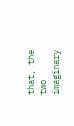that, the two imaginary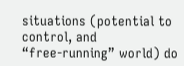situations (potential to control, and
“free-running” world) do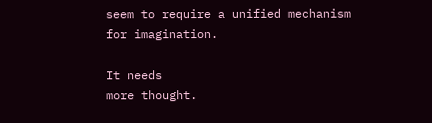seem to require a unified mechanism
for imagination.

It needs
more thought.